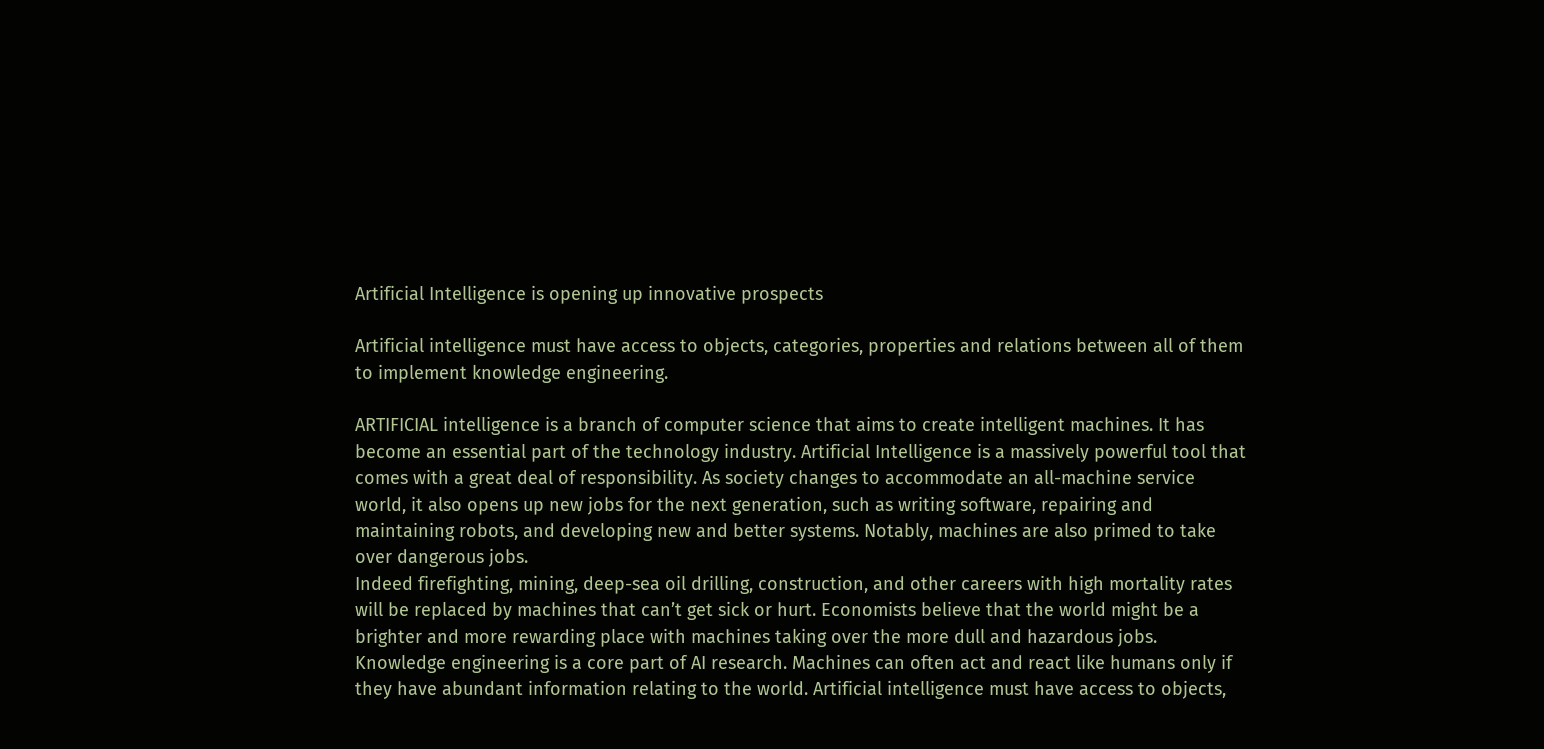Artificial Intelligence is opening up innovative prospects

Artificial intelligence must have access to objects, categories, properties and relations between all of them to implement knowledge engineering.

ARTIFICIAL intelligence is a branch of computer science that aims to create intelligent machines. It has become an essential part of the technology industry. Artificial Intelligence is a massively powerful tool that comes with a great deal of responsibility. As society changes to accommodate an all-machine service world, it also opens up new jobs for the next generation, such as writing software, repairing and maintaining robots, and developing new and better systems. Notably, machines are also primed to take over dangerous jobs.
Indeed firefighting, mining, deep-sea oil drilling, construction, and other careers with high mortality rates will be replaced by machines that can’t get sick or hurt. Economists believe that the world might be a brighter and more rewarding place with machines taking over the more dull and hazardous jobs.
Knowledge engineering is a core part of AI research. Machines can often act and react like humans only if they have abundant information relating to the world. Artificial intelligence must have access to objects,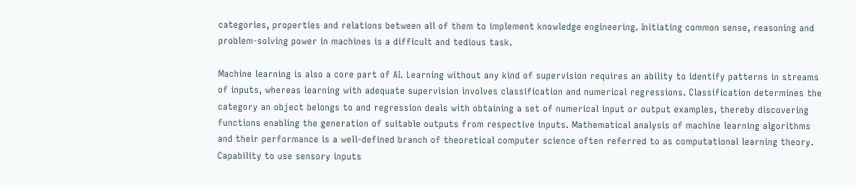categories, properties and relations between all of them to implement knowledge engineering. Initiating common sense, reasoning and problem-solving power in machines is a difficult and tedious task.

Machine learning is also a core part of AI. Learning without any kind of supervision requires an ability to identify patterns in streams of inputs, whereas learning with adequate supervision involves classification and numerical regressions. Classification determines the category an object belongs to and regression deals with obtaining a set of numerical input or output examples, thereby discovering functions enabling the generation of suitable outputs from respective inputs. Mathematical analysis of machine learning algorithms and their performance is a well-defined branch of theoretical computer science often referred to as computational learning theory.
Capability to use sensory inputs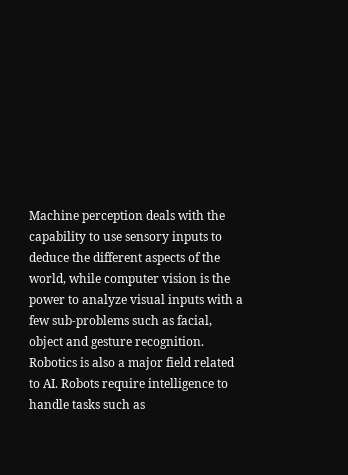Machine perception deals with the capability to use sensory inputs to deduce the different aspects of the world, while computer vision is the power to analyze visual inputs with a few sub-problems such as facial, object and gesture recognition.
Robotics is also a major field related to AI. Robots require intelligence to handle tasks such as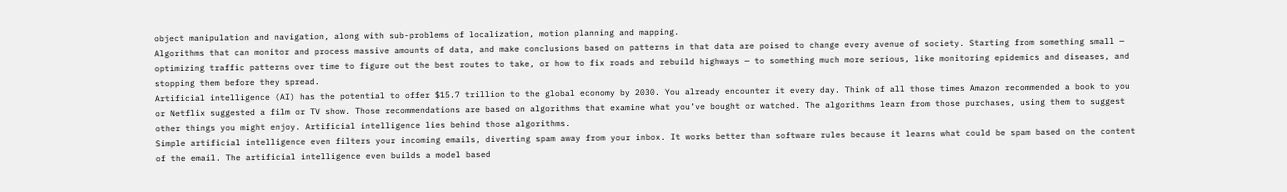object manipulation and navigation, along with sub-problems of localization, motion planning and mapping.
Algorithms that can monitor and process massive amounts of data, and make conclusions based on patterns in that data are poised to change every avenue of society. Starting from something small — optimizing traffic patterns over time to figure out the best routes to take, or how to fix roads and rebuild highways — to something much more serious, like monitoring epidemics and diseases, and stopping them before they spread.
Artificial intelligence (AI) has the potential to offer $15.7 trillion to the global economy by 2030. You already encounter it every day. Think of all those times Amazon recommended a book to you or Netflix suggested a film or TV show. Those recommendations are based on algorithms that examine what you’ve bought or watched. The algorithms learn from those purchases, using them to suggest other things you might enjoy. Artificial intelligence lies behind those algorithms.
Simple artificial intelligence even filters your incoming emails, diverting spam away from your inbox. It works better than software rules because it learns what could be spam based on the content of the email. The artificial intelligence even builds a model based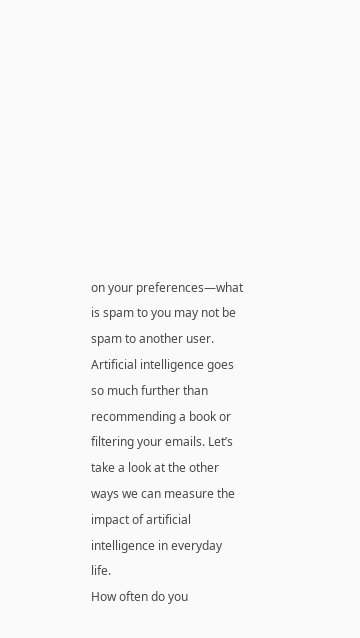on your preferences—what is spam to you may not be spam to another user.
Artificial intelligence goes so much further than recommending a book or filtering your emails. Let’s take a look at the other ways we can measure the impact of artificial intelligence in everyday life.
How often do you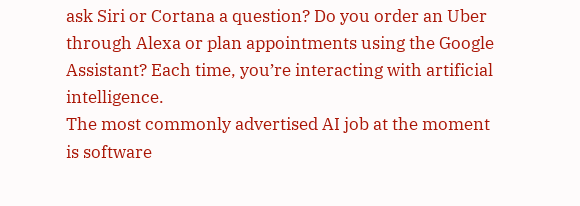ask Siri or Cortana a question? Do you order an Uber through Alexa or plan appointments using the Google Assistant? Each time, you’re interacting with artificial intelligence.
The most commonly advertised AI job at the moment is software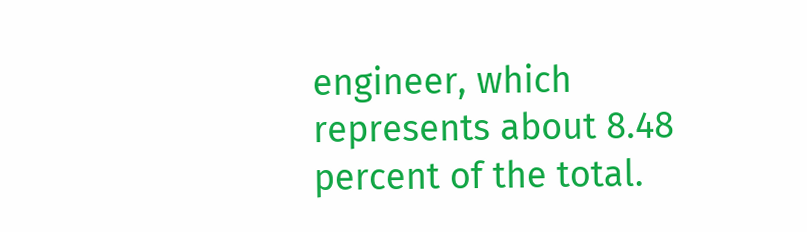engineer, which represents about 8.48 percent of the total.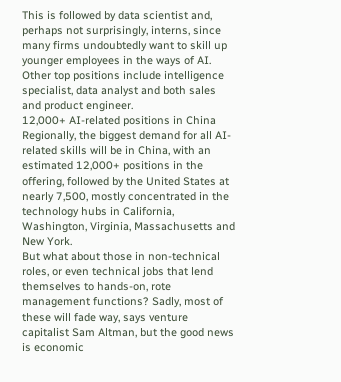This is followed by data scientist and, perhaps not surprisingly, interns, since many firms undoubtedly want to skill up younger employees in the ways of AI. Other top positions include intelligence specialist, data analyst and both sales and product engineer.
12,000+ AI-related positions in China
Regionally, the biggest demand for all AI-related skills will be in China, with an estimated 12,000+ positions in the offering, followed by the United States at nearly 7,500, mostly concentrated in the technology hubs in California, Washington, Virginia, Massachusetts and New York.
But what about those in non-technical roles, or even technical jobs that lend themselves to hands-on, rote management functions? Sadly, most of these will fade way, says venture capitalist Sam Altman, but the good news is economic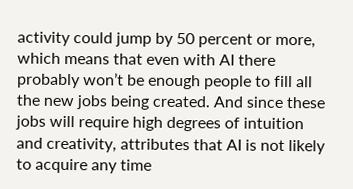activity could jump by 50 percent or more, which means that even with AI there probably won’t be enough people to fill all the new jobs being created. And since these jobs will require high degrees of intuition and creativity, attributes that AI is not likely to acquire any time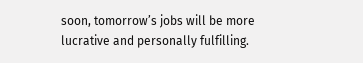soon, tomorrow’s jobs will be more lucrative and personally fulfilling.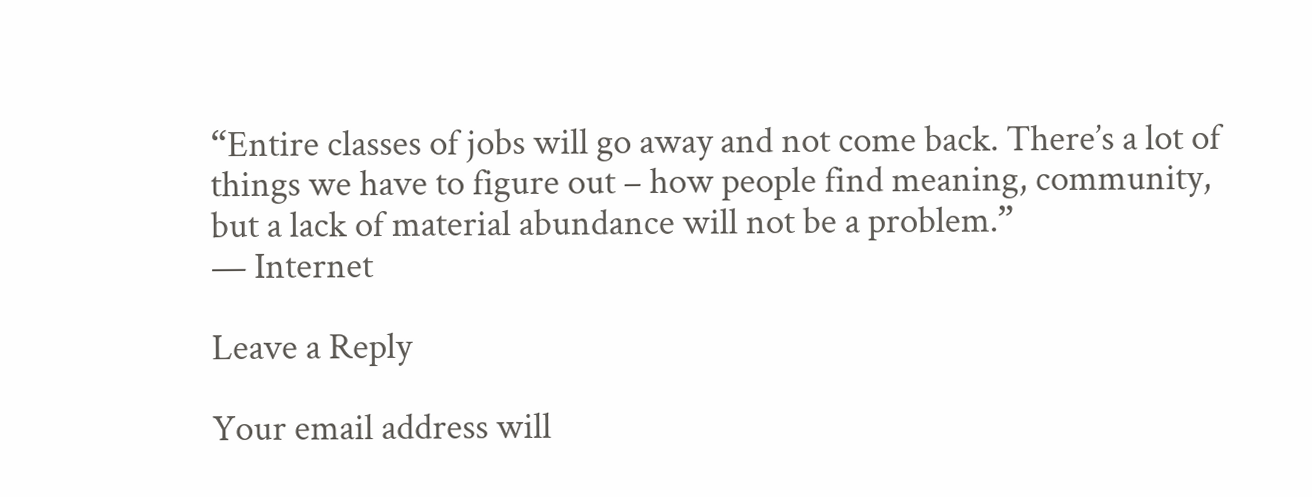“Entire classes of jobs will go away and not come back. There’s a lot of things we have to figure out – how people find meaning, community, but a lack of material abundance will not be a problem.”
— Internet

Leave a Reply

Your email address will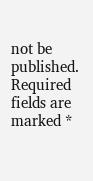not be published. Required fields are marked *